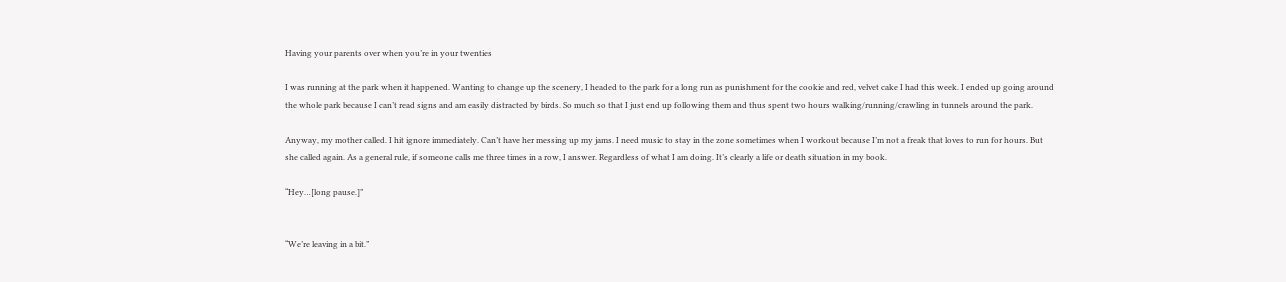Having your parents over when you’re in your twenties

I was running at the park when it happened. Wanting to change up the scenery, I headed to the park for a long run as punishment for the cookie and red, velvet cake I had this week. I ended up going around the whole park because I can’t read signs and am easily distracted by birds. So much so that I just end up following them and thus spent two hours walking/running/crawling in tunnels around the park.

Anyway, my mother called. I hit ignore immediately. Can’t have her messing up my jams. I need music to stay in the zone sometimes when I workout because I’m not a freak that loves to run for hours. But she called again. As a general rule, if someone calls me three times in a row, I answer. Regardless of what I am doing. It’s clearly a life or death situation in my book.

“Hey…[long pause.]”


“We’re leaving in a bit.”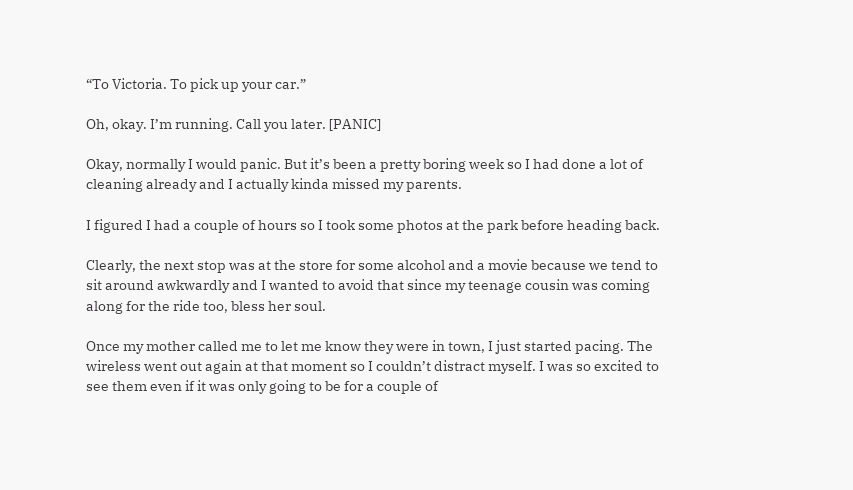“To Victoria. To pick up your car.”

Oh, okay. I’m running. Call you later. [PANIC]

Okay, normally I would panic. But it’s been a pretty boring week so I had done a lot of cleaning already and I actually kinda missed my parents.

I figured I had a couple of hours so I took some photos at the park before heading back.

Clearly, the next stop was at the store for some alcohol and a movie because we tend to sit around awkwardly and I wanted to avoid that since my teenage cousin was coming along for the ride too, bless her soul.

Once my mother called me to let me know they were in town, I just started pacing. The wireless went out again at that moment so I couldn’t distract myself. I was so excited to see them even if it was only going to be for a couple of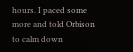hours. I paced some more and told Orbison to calm down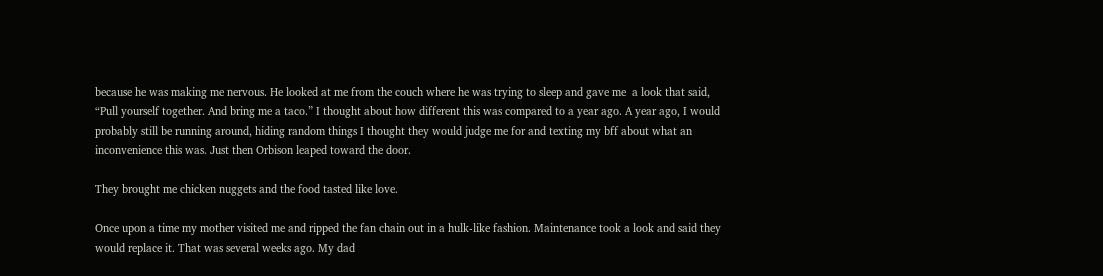because he was making me nervous. He looked at me from the couch where he was trying to sleep and gave me  a look that said, “Pull yourself together. And bring me a taco.” I thought about how different this was compared to a year ago. A year ago, I would probably still be running around, hiding random things I thought they would judge me for and texting my bff about what an inconvenience this was. Just then Orbison leaped toward the door.

They brought me chicken nuggets and the food tasted like love.

Once upon a time my mother visited me and ripped the fan chain out in a hulk-like fashion. Maintenance took a look and said they would replace it. That was several weeks ago. My dad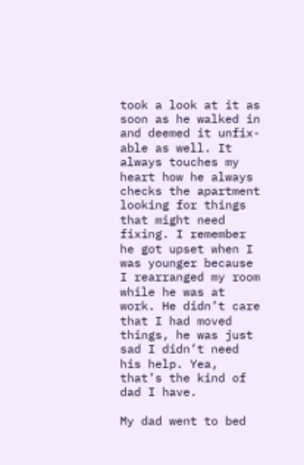took a look at it as soon as he walked in and deemed it unfix-able as well. It always touches my heart how he always checks the apartment looking for things that might need fixing. I remember he got upset when I was younger because I rearranged my room while he was at work. He didn’t care that I had moved things, he was just sad I didn’t need his help. Yea, that’s the kind of dad I have.

My dad went to bed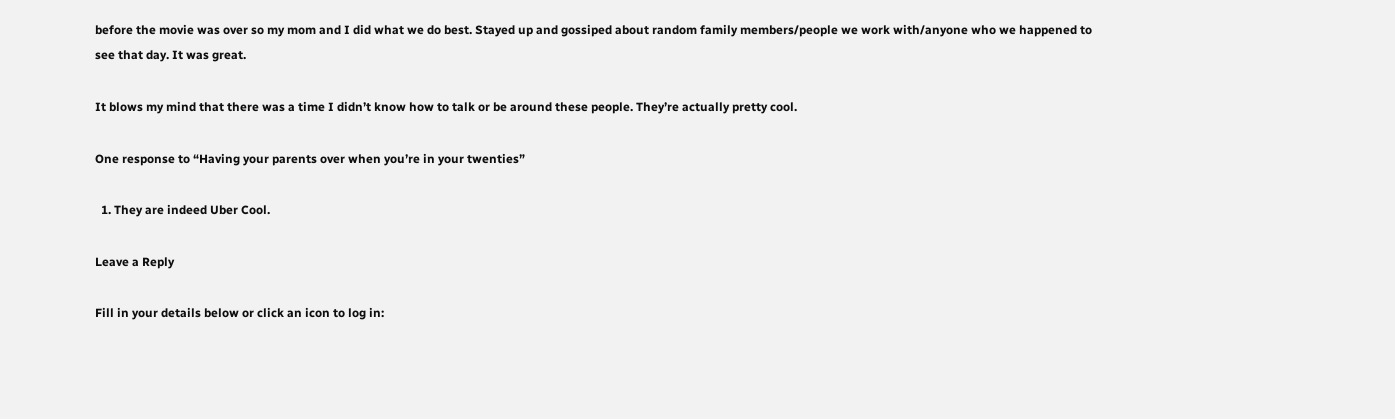before the movie was over so my mom and I did what we do best. Stayed up and gossiped about random family members/people we work with/anyone who we happened to see that day. It was great.

It blows my mind that there was a time I didn’t know how to talk or be around these people. They’re actually pretty cool.

One response to “Having your parents over when you’re in your twenties”

  1. They are indeed Uber Cool.

Leave a Reply

Fill in your details below or click an icon to log in: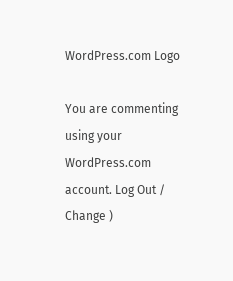WordPress.com Logo

You are commenting using your WordPress.com account. Log Out /  Change )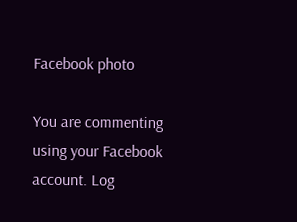Facebook photo

You are commenting using your Facebook account. Log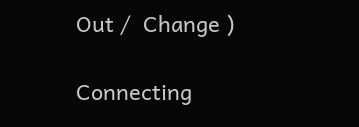Out /  Change )

Connecting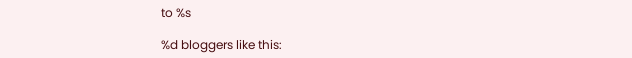to %s

%d bloggers like this: